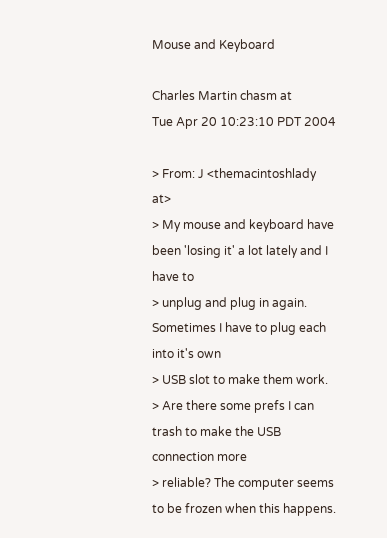Mouse and Keyboard

Charles Martin chasm at
Tue Apr 20 10:23:10 PDT 2004

> From: J <themacintoshlady at>
> My mouse and keyboard have been 'losing it' a lot lately and I have to
> unplug and plug in again. Sometimes I have to plug each into it's own
> USB slot to make them work.
> Are there some prefs I can trash to make the USB connection more
> reliable? The computer seems to be frozen when this happens.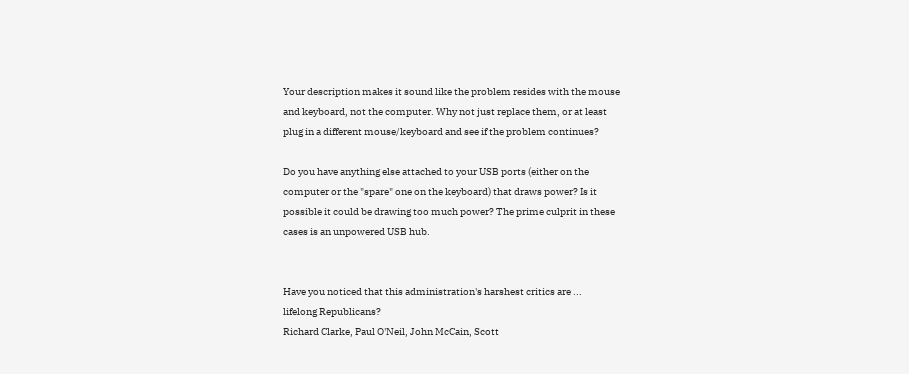Your description makes it sound like the problem resides with the mouse
and keyboard, not the computer. Why not just replace them, or at least
plug in a different mouse/keyboard and see if the problem continues?

Do you have anything else attached to your USB ports (either on the
computer or the "spare" one on the keyboard) that draws power? Is it
possible it could be drawing too much power? The prime culprit in these
cases is an unpowered USB hub.


Have you noticed that this administration's harshest critics are ...
lifelong Republicans?
Richard Clarke, Paul O'Neil, John McCain, Scott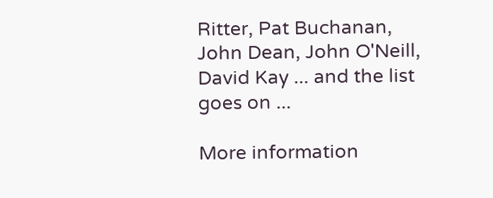Ritter, Pat Buchanan,
John Dean, John O'Neill, David Kay ... and the list goes on ...

More information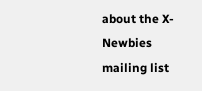about the X-Newbies mailing list